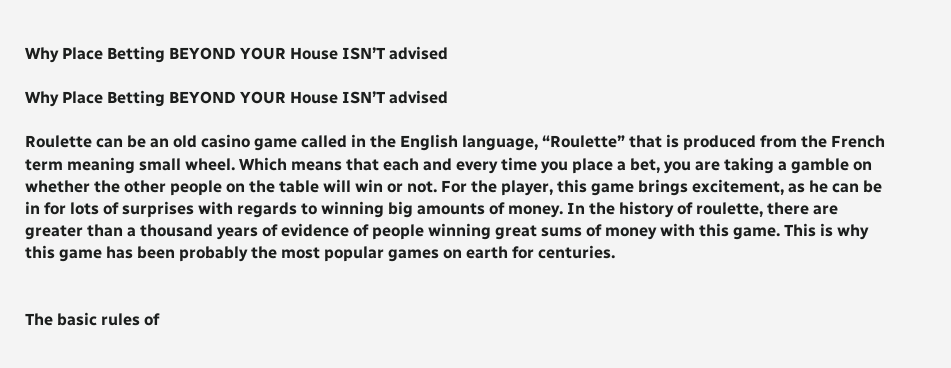Why Place Betting BEYOND YOUR House ISN’T advised

Why Place Betting BEYOND YOUR House ISN’T advised

Roulette can be an old casino game called in the English language, “Roulette” that is produced from the French term meaning small wheel. Which means that each and every time you place a bet, you are taking a gamble on whether the other people on the table will win or not. For the player, this game brings excitement, as he can be in for lots of surprises with regards to winning big amounts of money. In the history of roulette, there are greater than a thousand years of evidence of people winning great sums of money with this game. This is why this game has been probably the most popular games on earth for centuries.


The basic rules of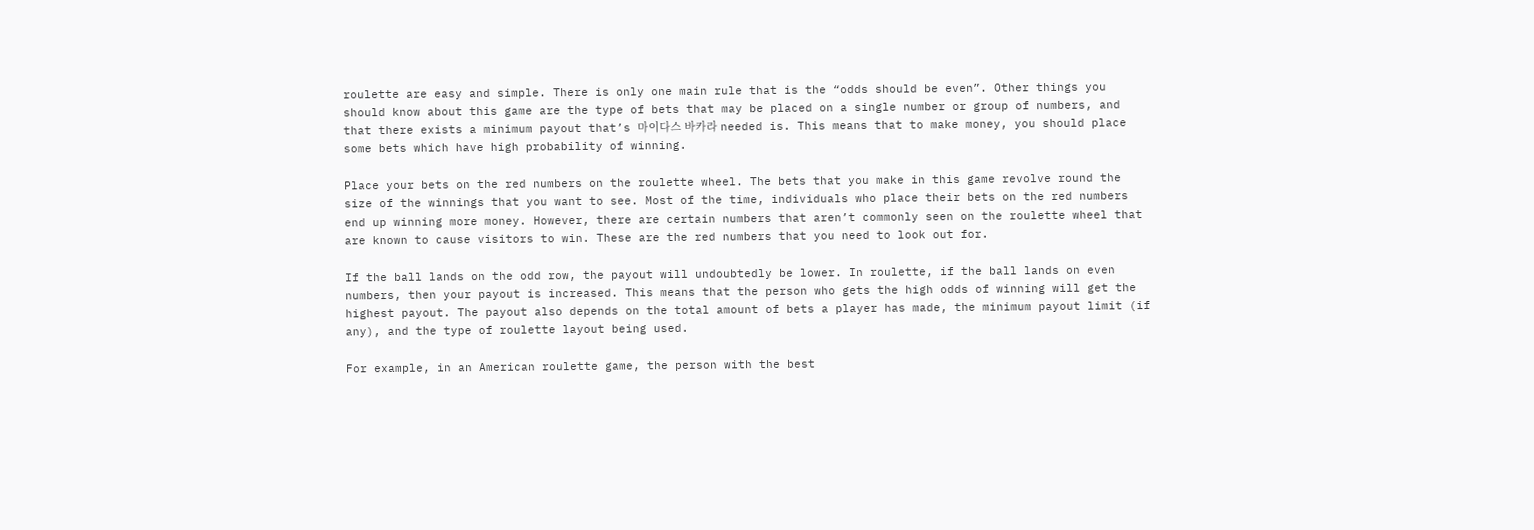roulette are easy and simple. There is only one main rule that is the “odds should be even”. Other things you should know about this game are the type of bets that may be placed on a single number or group of numbers, and that there exists a minimum payout that’s 마이다스 바카라 needed is. This means that to make money, you should place some bets which have high probability of winning.

Place your bets on the red numbers on the roulette wheel. The bets that you make in this game revolve round the size of the winnings that you want to see. Most of the time, individuals who place their bets on the red numbers end up winning more money. However, there are certain numbers that aren’t commonly seen on the roulette wheel that are known to cause visitors to win. These are the red numbers that you need to look out for.

If the ball lands on the odd row, the payout will undoubtedly be lower. In roulette, if the ball lands on even numbers, then your payout is increased. This means that the person who gets the high odds of winning will get the highest payout. The payout also depends on the total amount of bets a player has made, the minimum payout limit (if any), and the type of roulette layout being used.

For example, in an American roulette game, the person with the best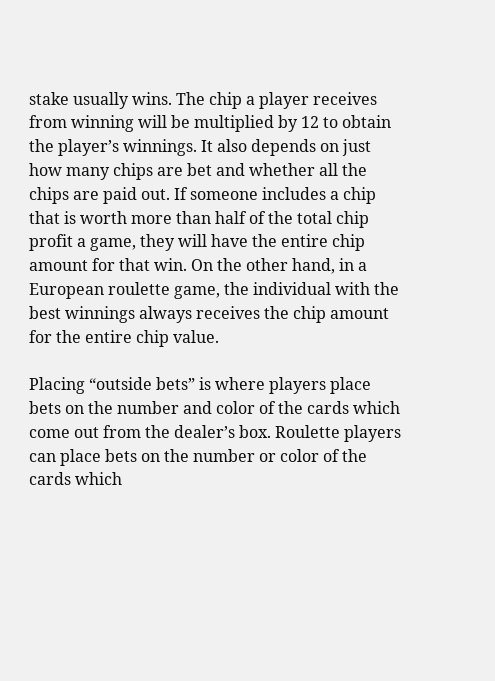stake usually wins. The chip a player receives from winning will be multiplied by 12 to obtain the player’s winnings. It also depends on just how many chips are bet and whether all the chips are paid out. If someone includes a chip that is worth more than half of the total chip profit a game, they will have the entire chip amount for that win. On the other hand, in a European roulette game, the individual with the best winnings always receives the chip amount for the entire chip value.

Placing “outside bets” is where players place bets on the number and color of the cards which come out from the dealer’s box. Roulette players can place bets on the number or color of the cards which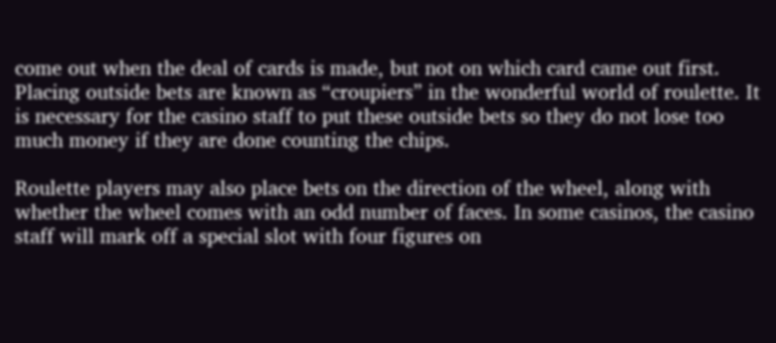come out when the deal of cards is made, but not on which card came out first. Placing outside bets are known as “croupiers” in the wonderful world of roulette. It is necessary for the casino staff to put these outside bets so they do not lose too much money if they are done counting the chips.

Roulette players may also place bets on the direction of the wheel, along with whether the wheel comes with an odd number of faces. In some casinos, the casino staff will mark off a special slot with four figures on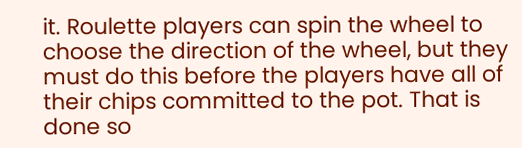it. Roulette players can spin the wheel to choose the direction of the wheel, but they must do this before the players have all of their chips committed to the pot. That is done so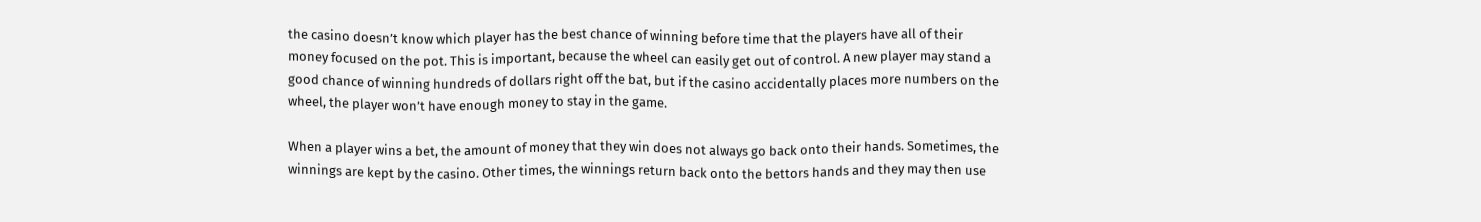the casino doesn’t know which player has the best chance of winning before time that the players have all of their money focused on the pot. This is important, because the wheel can easily get out of control. A new player may stand a good chance of winning hundreds of dollars right off the bat, but if the casino accidentally places more numbers on the wheel, the player won’t have enough money to stay in the game.

When a player wins a bet, the amount of money that they win does not always go back onto their hands. Sometimes, the winnings are kept by the casino. Other times, the winnings return back onto the bettors hands and they may then use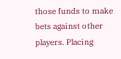those funds to make bets against other players. Placing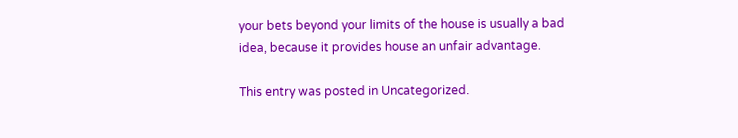your bets beyond your limits of the house is usually a bad idea, because it provides house an unfair advantage.

This entry was posted in Uncategorized.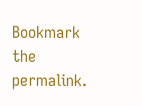Bookmark the permalink.